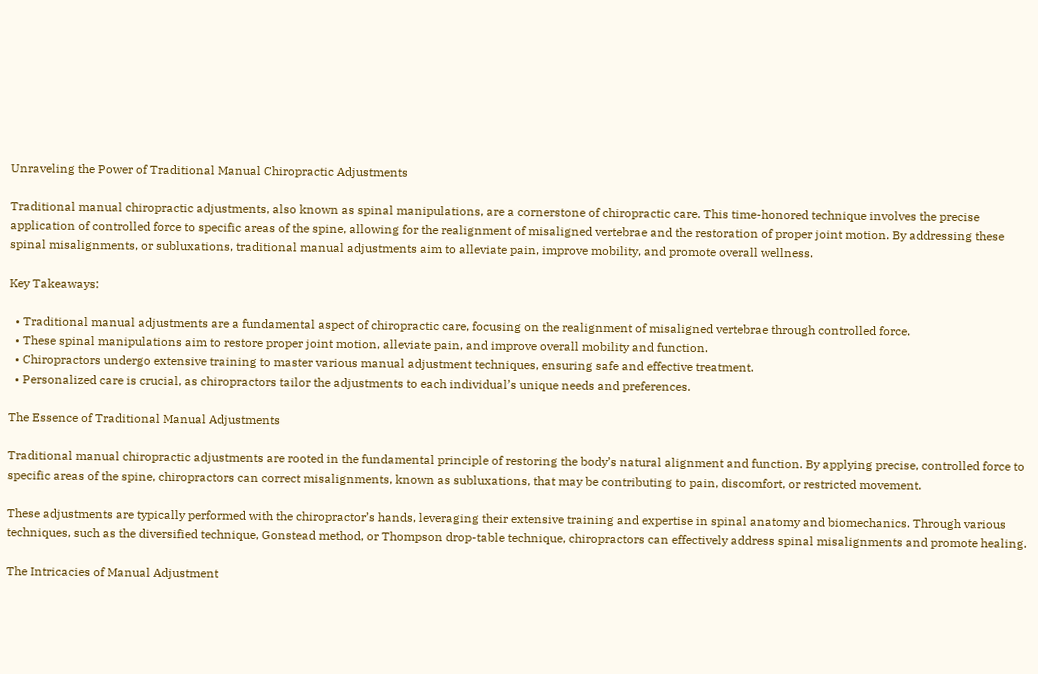Unraveling the Power of Traditional Manual Chiropractic Adjustments

Traditional manual chiropractic adjustments, also known as spinal manipulations, are a cornerstone of chiropractic care. This time-honored technique involves the precise application of controlled force to specific areas of the spine, allowing for the realignment of misaligned vertebrae and the restoration of proper joint motion. By addressing these spinal misalignments, or subluxations, traditional manual adjustments aim to alleviate pain, improve mobility, and promote overall wellness.

Key Takeaways:

  • Traditional manual adjustments are a fundamental aspect of chiropractic care, focusing on the realignment of misaligned vertebrae through controlled force.
  • These spinal manipulations aim to restore proper joint motion, alleviate pain, and improve overall mobility and function.
  • Chiropractors undergo extensive training to master various manual adjustment techniques, ensuring safe and effective treatment.
  • Personalized care is crucial, as chiropractors tailor the adjustments to each individual’s unique needs and preferences.

The Essence of Traditional Manual Adjustments

Traditional manual chiropractic adjustments are rooted in the fundamental principle of restoring the body’s natural alignment and function. By applying precise, controlled force to specific areas of the spine, chiropractors can correct misalignments, known as subluxations, that may be contributing to pain, discomfort, or restricted movement.

These adjustments are typically performed with the chiropractor’s hands, leveraging their extensive training and expertise in spinal anatomy and biomechanics. Through various techniques, such as the diversified technique, Gonstead method, or Thompson drop-table technique, chiropractors can effectively address spinal misalignments and promote healing.

The Intricacies of Manual Adjustment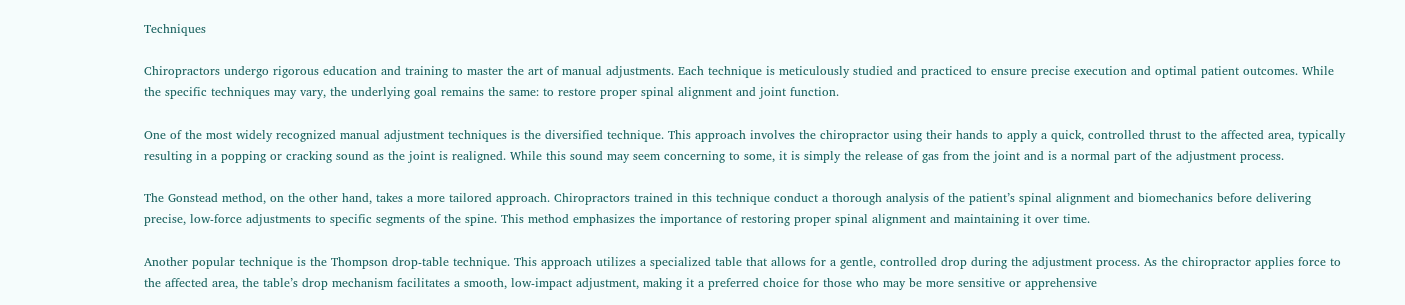Techniques

Chiropractors undergo rigorous education and training to master the art of manual adjustments. Each technique is meticulously studied and practiced to ensure precise execution and optimal patient outcomes. While the specific techniques may vary, the underlying goal remains the same: to restore proper spinal alignment and joint function.

One of the most widely recognized manual adjustment techniques is the diversified technique. This approach involves the chiropractor using their hands to apply a quick, controlled thrust to the affected area, typically resulting in a popping or cracking sound as the joint is realigned. While this sound may seem concerning to some, it is simply the release of gas from the joint and is a normal part of the adjustment process.

The Gonstead method, on the other hand, takes a more tailored approach. Chiropractors trained in this technique conduct a thorough analysis of the patient’s spinal alignment and biomechanics before delivering precise, low-force adjustments to specific segments of the spine. This method emphasizes the importance of restoring proper spinal alignment and maintaining it over time.

Another popular technique is the Thompson drop-table technique. This approach utilizes a specialized table that allows for a gentle, controlled drop during the adjustment process. As the chiropractor applies force to the affected area, the table’s drop mechanism facilitates a smooth, low-impact adjustment, making it a preferred choice for those who may be more sensitive or apprehensive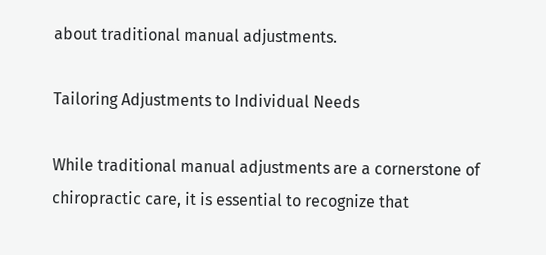about traditional manual adjustments.

Tailoring Adjustments to Individual Needs

While traditional manual adjustments are a cornerstone of chiropractic care, it is essential to recognize that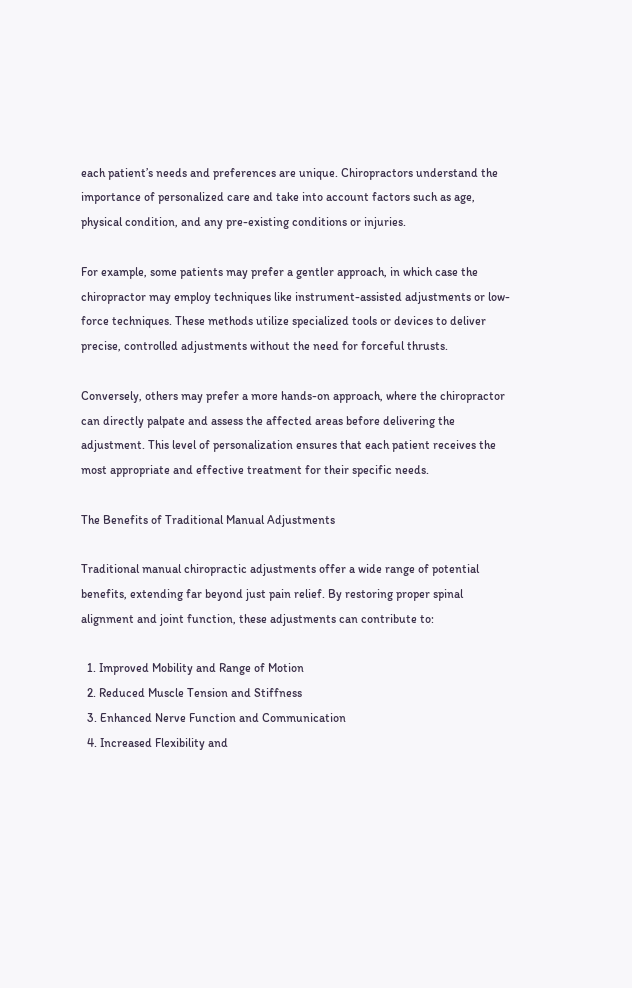each patient’s needs and preferences are unique. Chiropractors understand the importance of personalized care and take into account factors such as age, physical condition, and any pre-existing conditions or injuries.

For example, some patients may prefer a gentler approach, in which case the chiropractor may employ techniques like instrument-assisted adjustments or low-force techniques. These methods utilize specialized tools or devices to deliver precise, controlled adjustments without the need for forceful thrusts.

Conversely, others may prefer a more hands-on approach, where the chiropractor can directly palpate and assess the affected areas before delivering the adjustment. This level of personalization ensures that each patient receives the most appropriate and effective treatment for their specific needs.

The Benefits of Traditional Manual Adjustments

Traditional manual chiropractic adjustments offer a wide range of potential benefits, extending far beyond just pain relief. By restoring proper spinal alignment and joint function, these adjustments can contribute to:

  1. Improved Mobility and Range of Motion
  2. Reduced Muscle Tension and Stiffness
  3. Enhanced Nerve Function and Communication
  4. Increased Flexibility and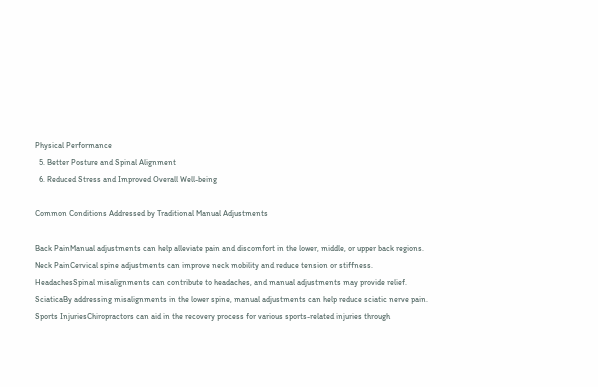Physical Performance
  5. Better Posture and Spinal Alignment
  6. Reduced Stress and Improved Overall Well-being

Common Conditions Addressed by Traditional Manual Adjustments

Back PainManual adjustments can help alleviate pain and discomfort in the lower, middle, or upper back regions.
Neck PainCervical spine adjustments can improve neck mobility and reduce tension or stiffness.
HeadachesSpinal misalignments can contribute to headaches, and manual adjustments may provide relief.
SciaticaBy addressing misalignments in the lower spine, manual adjustments can help reduce sciatic nerve pain.
Sports InjuriesChiropractors can aid in the recovery process for various sports-related injuries through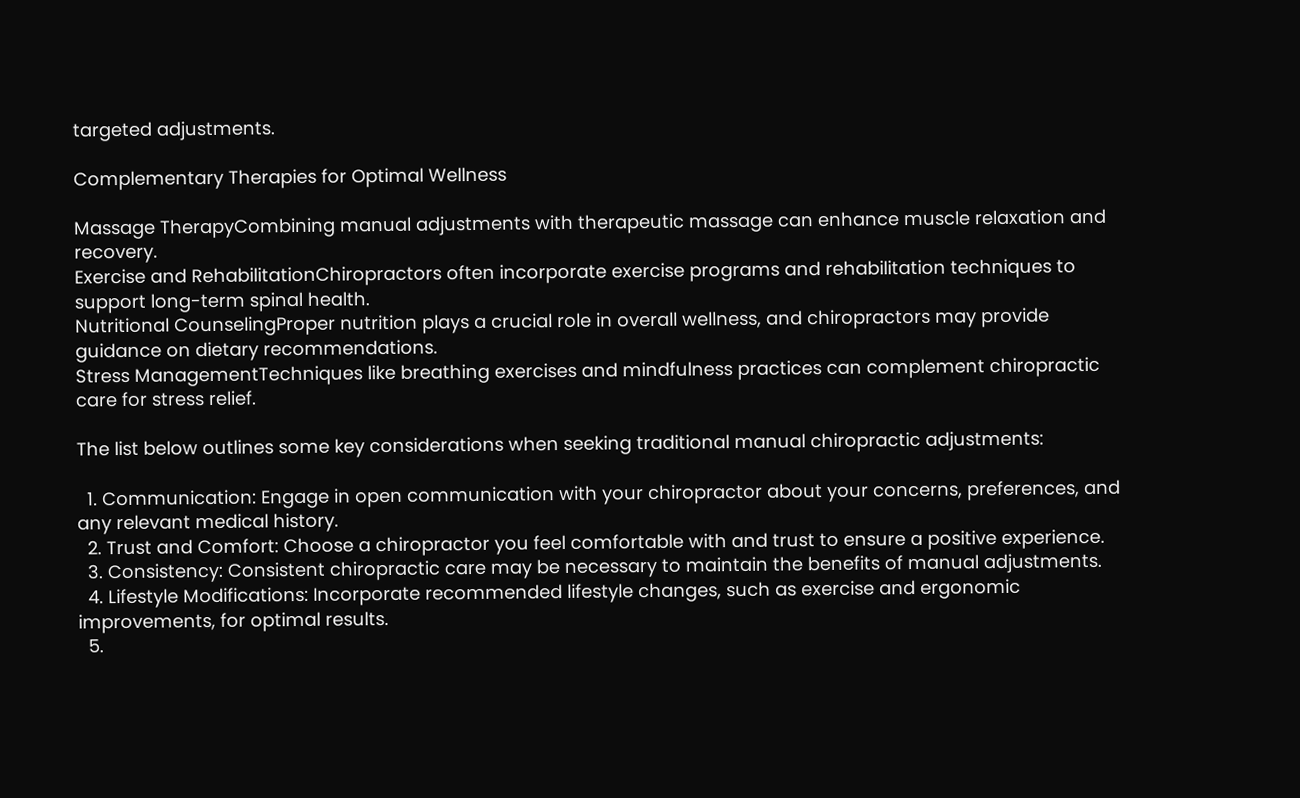targeted adjustments.

Complementary Therapies for Optimal Wellness

Massage TherapyCombining manual adjustments with therapeutic massage can enhance muscle relaxation and recovery.
Exercise and RehabilitationChiropractors often incorporate exercise programs and rehabilitation techniques to support long-term spinal health.
Nutritional CounselingProper nutrition plays a crucial role in overall wellness, and chiropractors may provide guidance on dietary recommendations.
Stress ManagementTechniques like breathing exercises and mindfulness practices can complement chiropractic care for stress relief.

The list below outlines some key considerations when seeking traditional manual chiropractic adjustments:

  1. Communication: Engage in open communication with your chiropractor about your concerns, preferences, and any relevant medical history.
  2. Trust and Comfort: Choose a chiropractor you feel comfortable with and trust to ensure a positive experience.
  3. Consistency: Consistent chiropractic care may be necessary to maintain the benefits of manual adjustments.
  4. Lifestyle Modifications: Incorporate recommended lifestyle changes, such as exercise and ergonomic improvements, for optimal results.
  5.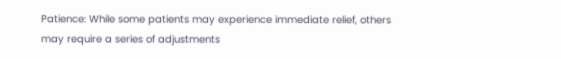Patience: While some patients may experience immediate relief, others may require a series of adjustments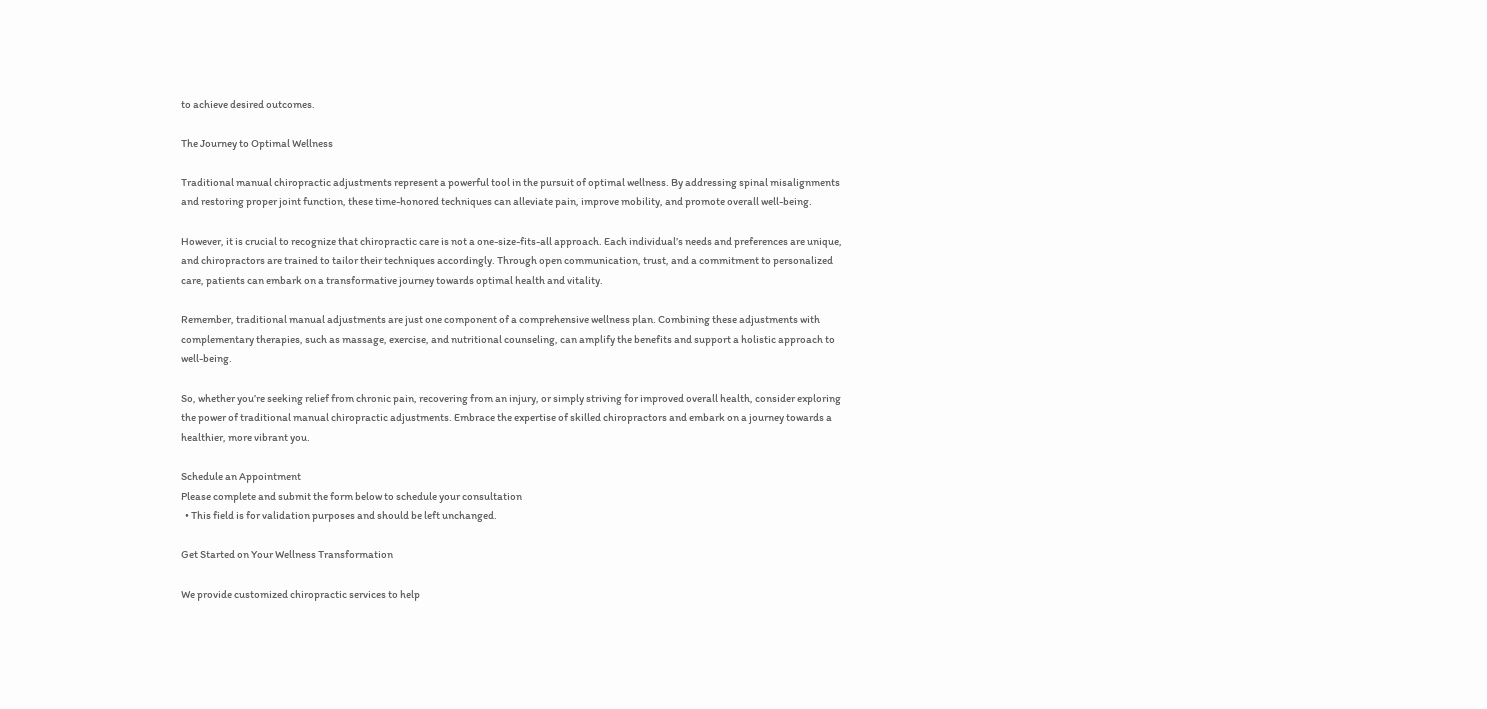to achieve desired outcomes.

The Journey to Optimal Wellness

Traditional manual chiropractic adjustments represent a powerful tool in the pursuit of optimal wellness. By addressing spinal misalignments and restoring proper joint function, these time-honored techniques can alleviate pain, improve mobility, and promote overall well-being.

However, it is crucial to recognize that chiropractic care is not a one-size-fits-all approach. Each individual’s needs and preferences are unique, and chiropractors are trained to tailor their techniques accordingly. Through open communication, trust, and a commitment to personalized care, patients can embark on a transformative journey towards optimal health and vitality.

Remember, traditional manual adjustments are just one component of a comprehensive wellness plan. Combining these adjustments with complementary therapies, such as massage, exercise, and nutritional counseling, can amplify the benefits and support a holistic approach to well-being.

So, whether you’re seeking relief from chronic pain, recovering from an injury, or simply striving for improved overall health, consider exploring the power of traditional manual chiropractic adjustments. Embrace the expertise of skilled chiropractors and embark on a journey towards a healthier, more vibrant you.

Schedule an Appointment
Please complete and submit the form below to schedule your consultation
  • This field is for validation purposes and should be left unchanged.

Get Started on Your Wellness Transformation

We provide customized chiropractic services to help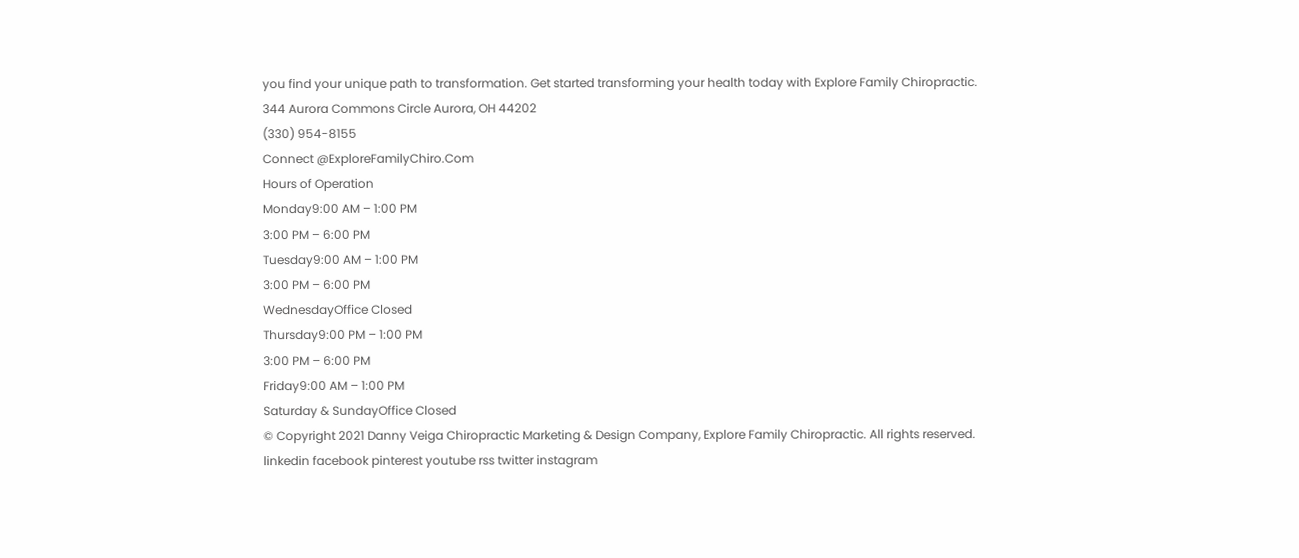you find your unique path to transformation. Get started transforming your health today with Explore Family Chiropractic.
344 Aurora Commons Circle Aurora, OH 44202
(330) 954-8155
Connect @ExploreFamilyChiro.Com
Hours of Operation
Monday9:00 AM – 1:00 PM
3:00 PM – 6:00 PM
Tuesday9:00 AM – 1:00 PM
3:00 PM – 6:00 PM
WednesdayOffice Closed
Thursday9:00 PM – 1:00 PM
3:00 PM – 6:00 PM
Friday9:00 AM – 1:00 PM
Saturday & SundayOffice Closed
© Copyright 2021 Danny Veiga Chiropractic Marketing & Design Company, Explore Family Chiropractic. All rights reserved.
linkedin facebook pinterest youtube rss twitter instagram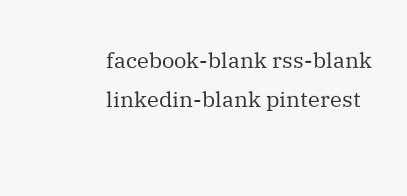facebook-blank rss-blank linkedin-blank pinterest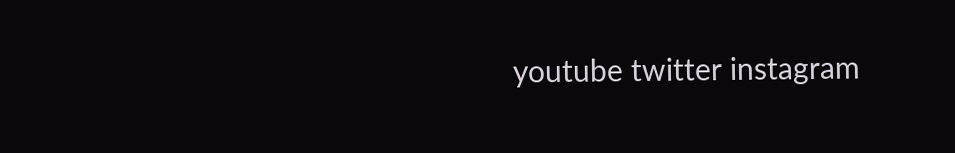youtube twitter instagram